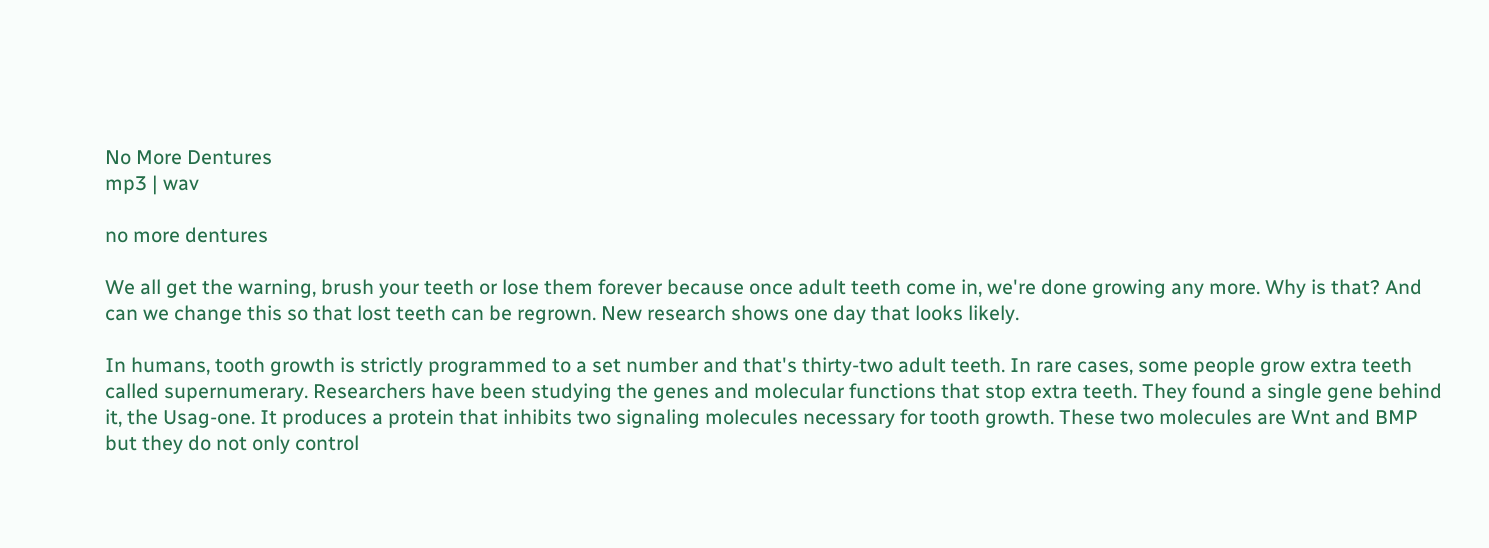No More Dentures
mp3 | wav

no more dentures

We all get the warning, brush your teeth or lose them forever because once adult teeth come in, we're done growing any more. Why is that? And can we change this so that lost teeth can be regrown. New research shows one day that looks likely.

In humans, tooth growth is strictly programmed to a set number and that's thirty-two adult teeth. In rare cases, some people grow extra teeth called supernumerary. Researchers have been studying the genes and molecular functions that stop extra teeth. They found a single gene behind it, the Usag-one. It produces a protein that inhibits two signaling molecules necessary for tooth growth. These two molecules are Wnt and BMP but they do not only control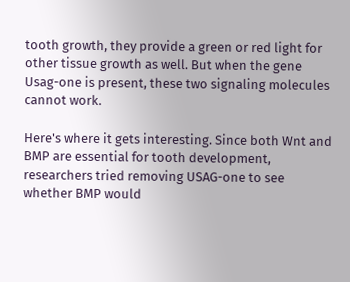tooth growth, they provide a green or red light for other tissue growth as well. But when the gene Usag-one is present, these two signaling molecules cannot work.

Here's where it gets interesting. Since both Wnt and BMP are essential for tooth development, researchers tried removing USAG-one to see whether BMP would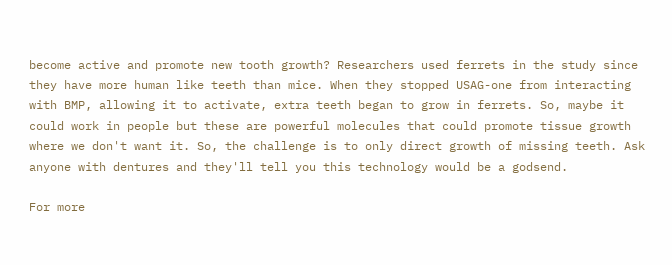become active and promote new tooth growth? Researchers used ferrets in the study since they have more human like teeth than mice. When they stopped USAG-one from interacting with BMP, allowing it to activate, extra teeth began to grow in ferrets. So, maybe it could work in people but these are powerful molecules that could promote tissue growth where we don't want it. So, the challenge is to only direct growth of missing teeth. Ask anyone with dentures and they'll tell you this technology would be a godsend.

For more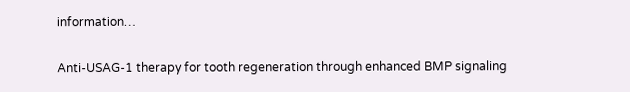information…

Anti-USAG-1 therapy for tooth regeneration through enhanced BMP signaling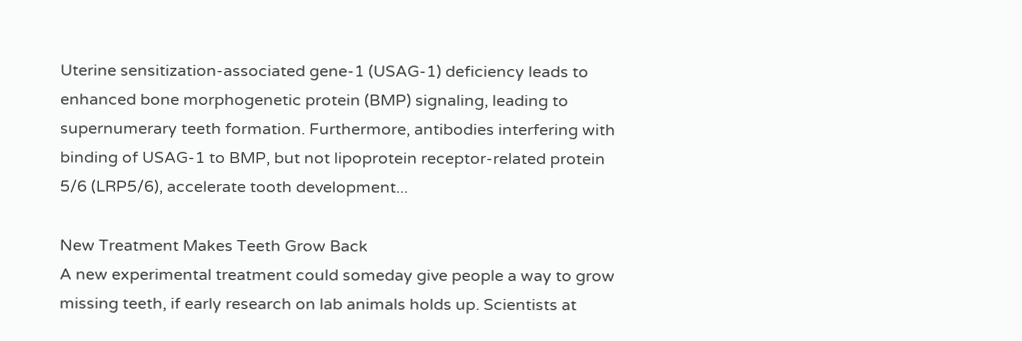Uterine sensitization-associated gene-1 (USAG-1) deficiency leads to enhanced bone morphogenetic protein (BMP) signaling, leading to supernumerary teeth formation. Furthermore, antibodies interfering with binding of USAG-1 to BMP, but not lipoprotein receptor-related protein 5/6 (LRP5/6), accelerate tooth development...

New Treatment Makes Teeth Grow Back
A new experimental treatment could someday give people a way to grow missing teeth, if early research on lab animals holds up. Scientists at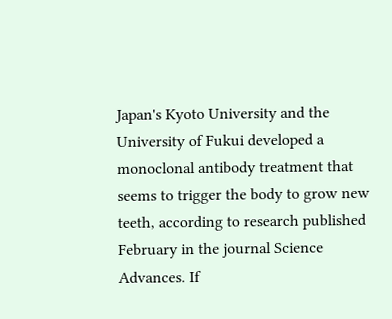Japan's Kyoto University and the University of Fukui developed a monoclonal antibody treatment that seems to trigger the body to grow new teeth, according to research published February in the journal Science Advances. If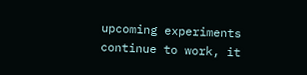upcoming experiments continue to work, it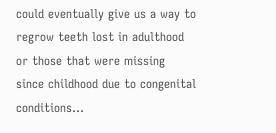could eventually give us a way to regrow teeth lost in adulthood or those that were missing since childhood due to congenital conditions...